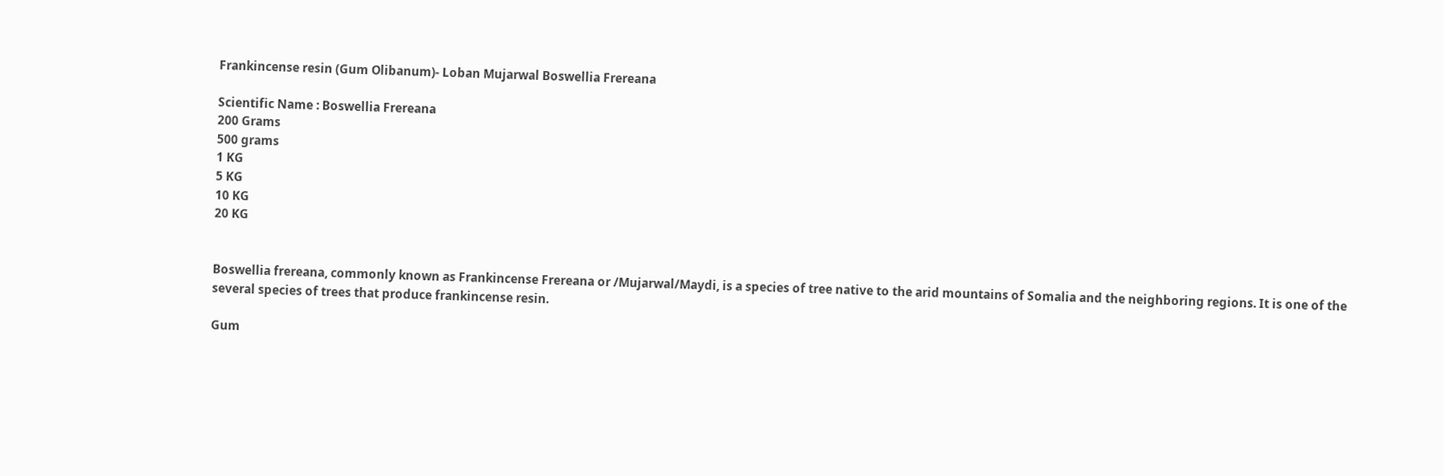Frankincense resin (Gum Olibanum)- Loban Mujarwal Boswellia Frereana

Scientific Name : Boswellia Frereana
200 Grams
500 grams
1 KG
5 KG
10 KG
20 KG


Boswellia frereana, commonly known as Frankincense Frereana or /Mujarwal/Maydi, is a species of tree native to the arid mountains of Somalia and the neighboring regions. It is one of the several species of trees that produce frankincense resin.

Gum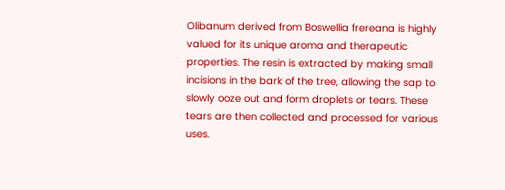Olibanum derived from Boswellia frereana is highly valued for its unique aroma and therapeutic properties. The resin is extracted by making small incisions in the bark of the tree, allowing the sap to slowly ooze out and form droplets or tears. These tears are then collected and processed for various uses.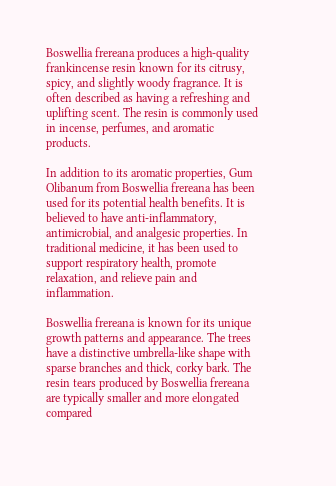Boswellia frereana produces a high-quality frankincense resin known for its citrusy, spicy, and slightly woody fragrance. It is often described as having a refreshing and uplifting scent. The resin is commonly used in incense, perfumes, and aromatic products.

In addition to its aromatic properties, Gum Olibanum from Boswellia frereana has been used for its potential health benefits. It is believed to have anti-inflammatory, antimicrobial, and analgesic properties. In traditional medicine, it has been used to support respiratory health, promote relaxation, and relieve pain and inflammation.

Boswellia frereana is known for its unique growth patterns and appearance. The trees have a distinctive umbrella-like shape with sparse branches and thick, corky bark. The resin tears produced by Boswellia frereana are typically smaller and more elongated compared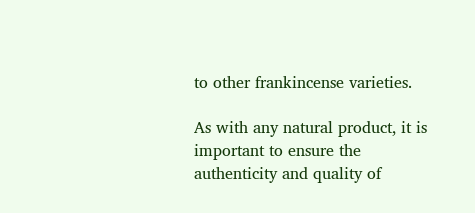to other frankincense varieties.

As with any natural product, it is important to ensure the authenticity and quality of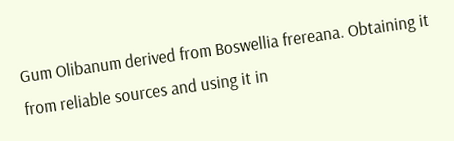Gum Olibanum derived from Boswellia frereana. Obtaining it from reliable sources and using it in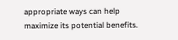appropriate ways can help maximize its potential benefits.